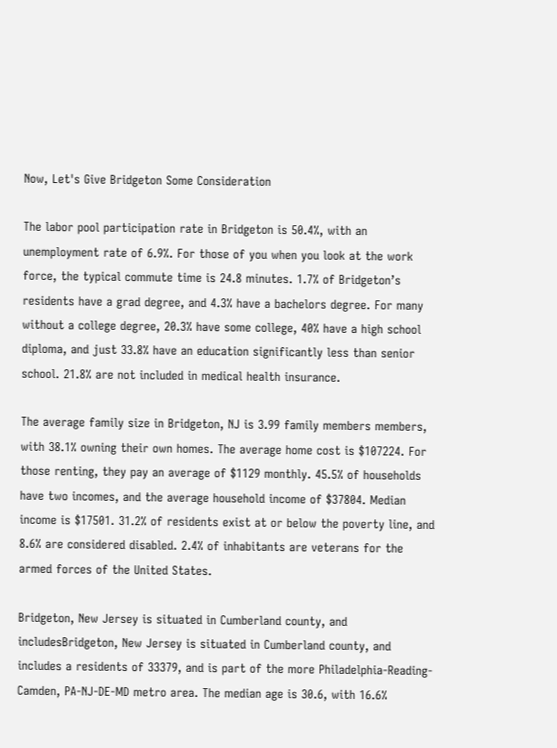Now, Let's Give Bridgeton Some Consideration

The labor pool participation rate in Bridgeton is 50.4%, with an unemployment rate of 6.9%. For those of you when you look at the work force, the typical commute time is 24.8 minutes. 1.7% of Bridgeton’s residents have a grad degree, and 4.3% have a bachelors degree. For many without a college degree, 20.3% have some college, 40% have a high school diploma, and just 33.8% have an education significantly less than senior school. 21.8% are not included in medical health insurance.

The average family size in Bridgeton, NJ is 3.99 family members members, with 38.1% owning their own homes. The average home cost is $107224. For those renting, they pay an average of $1129 monthly. 45.5% of households have two incomes, and the average household income of $37804. Median income is $17501. 31.2% of residents exist at or below the poverty line, and 8.6% are considered disabled. 2.4% of inhabitants are veterans for the armed forces of the United States.

Bridgeton, New Jersey is situated in Cumberland county, and includesBridgeton, New Jersey is situated in Cumberland county, and includes a residents of 33379, and is part of the more Philadelphia-Reading-Camden, PA-NJ-DE-MD metro area. The median age is 30.6, with 16.6%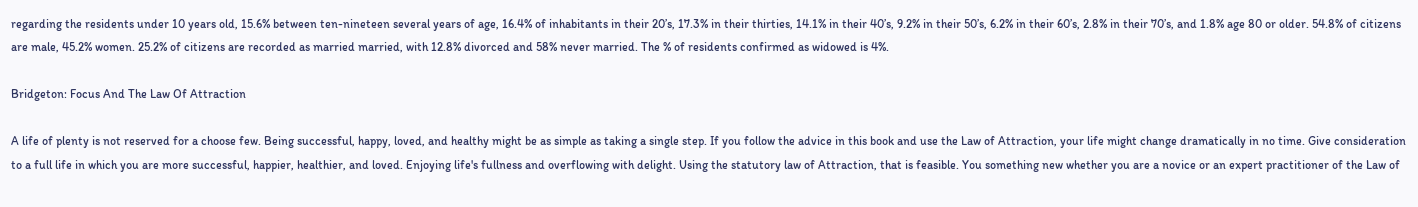regarding the residents under 10 years old, 15.6% between ten-nineteen several years of age, 16.4% of inhabitants in their 20’s, 17.3% in their thirties, 14.1% in their 40’s, 9.2% in their 50’s, 6.2% in their 60’s, 2.8% in their 70’s, and 1.8% age 80 or older. 54.8% of citizens are male, 45.2% women. 25.2% of citizens are recorded as married married, with 12.8% divorced and 58% never married. The % of residents confirmed as widowed is 4%.

Bridgeton: Focus And The Law Of Attraction

A life of plenty is not reserved for a choose few. Being successful, happy, loved, and healthy might be as simple as taking a single step. If you follow the advice in this book and use the Law of Attraction, your life might change dramatically in no time. Give consideration to a full life in which you are more successful, happier, healthier, and loved. Enjoying life's fullness and overflowing with delight. Using the statutory law of Attraction, that is feasible. You something new whether you are a novice or an expert practitioner of the Law of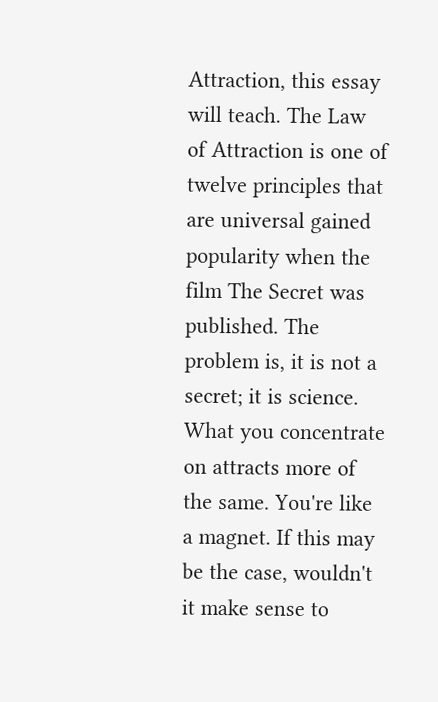Attraction, this essay will teach. The Law of Attraction is one of twelve principles that are universal gained popularity when the film The Secret was published. The problem is, it is not a secret; it is science. What you concentrate on attracts more of the same. You're like a magnet. If this may be the case, wouldn't it make sense to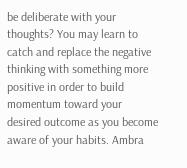be deliberate with your thoughts? You may learn to catch and replace the negative thinking with something more positive in order to build momentum toward your desired outcome as you become aware of your habits. Ambra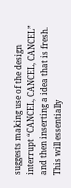suggests making use of the design interrupt “CANCEL, CANCEL, CANCEL” and then inserting a idea that is fresh. This will essentially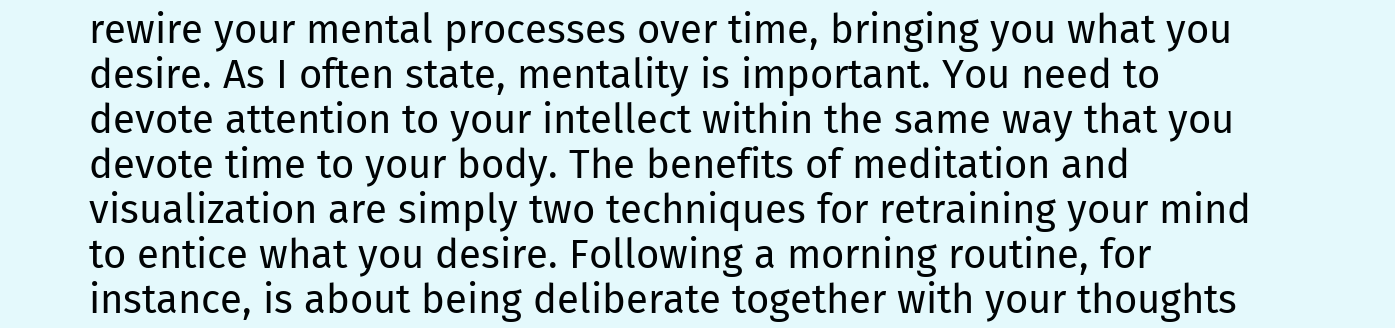rewire your mental processes over time, bringing you what you desire. As I often state, mentality is important. You need to devote attention to your intellect within the same way that you devote time to your body. The benefits of meditation and visualization are simply two techniques for retraining your mind to entice what you desire. Following a morning routine, for instance, is about being deliberate together with your thoughts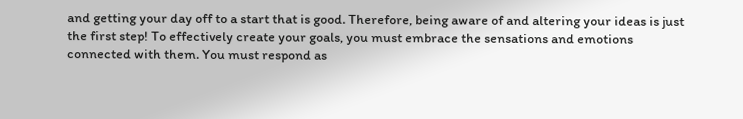and getting your day off to a start that is good. Therefore, being aware of and altering your ideas is just the first step! To effectively create your goals, you must embrace the sensations and emotions connected with them. You must respond as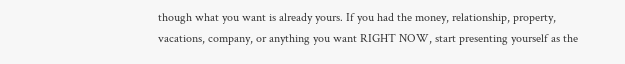though what you want is already yours. If you had the money, relationship, property, vacations, company, or anything you want RIGHT NOW, start presenting yourself as the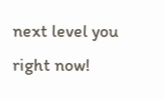next level you right now!